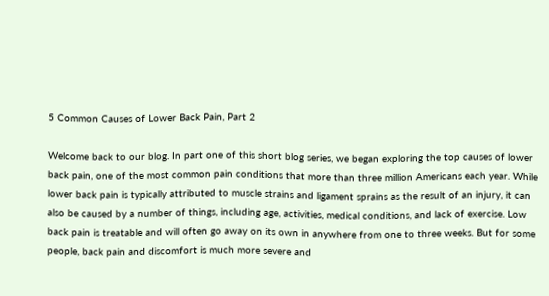5 Common Causes of Lower Back Pain, Part 2

Welcome back to our blog. In part one of this short blog series, we began exploring the top causes of lower back pain, one of the most common pain conditions that more than three million Americans each year. While lower back pain is typically attributed to muscle strains and ligament sprains as the result of an injury, it can also be caused by a number of things, including age, activities, medical conditions, and lack of exercise. Low back pain is treatable and will often go away on its own in anywhere from one to three weeks. But for some people, back pain and discomfort is much more severe and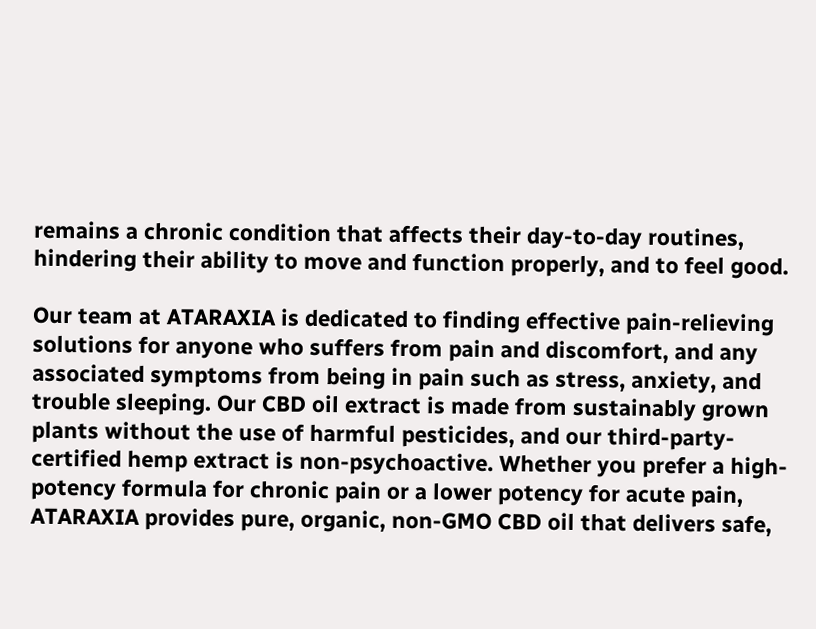remains a chronic condition that affects their day-to-day routines, hindering their ability to move and function properly, and to feel good.

Our team at ATARAXIA is dedicated to finding effective pain-relieving solutions for anyone who suffers from pain and discomfort, and any associated symptoms from being in pain such as stress, anxiety, and trouble sleeping. Our CBD oil extract is made from sustainably grown plants without the use of harmful pesticides, and our third-party-certified hemp extract is non-psychoactive. Whether you prefer a high-potency formula for chronic pain or a lower potency for acute pain, ATARAXIA provides pure, organic, non-GMO CBD oil that delivers safe,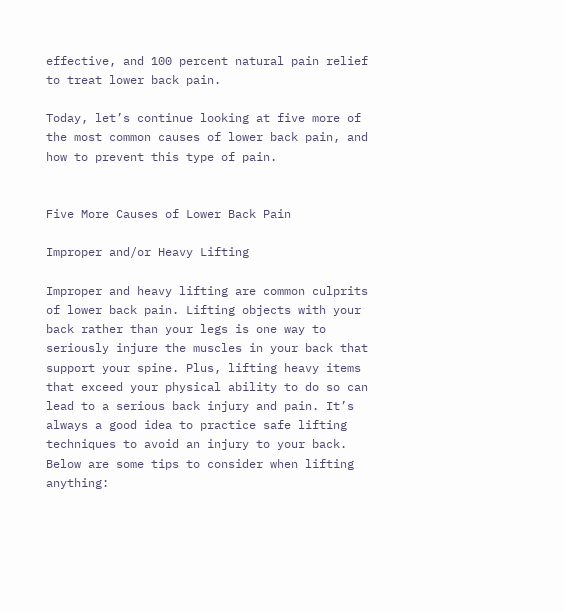effective, and 100 percent natural pain relief to treat lower back pain.

Today, let’s continue looking at five more of the most common causes of lower back pain, and how to prevent this type of pain.


Five More Causes of Lower Back Pain

Improper and/or Heavy Lifting

Improper and heavy lifting are common culprits of lower back pain. Lifting objects with your back rather than your legs is one way to seriously injure the muscles in your back that support your spine. Plus, lifting heavy items that exceed your physical ability to do so can lead to a serious back injury and pain. It’s always a good idea to practice safe lifting techniques to avoid an injury to your back. Below are some tips to consider when lifting anything: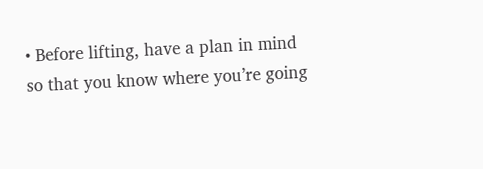• Before lifting, have a plan in mind so that you know where you’re going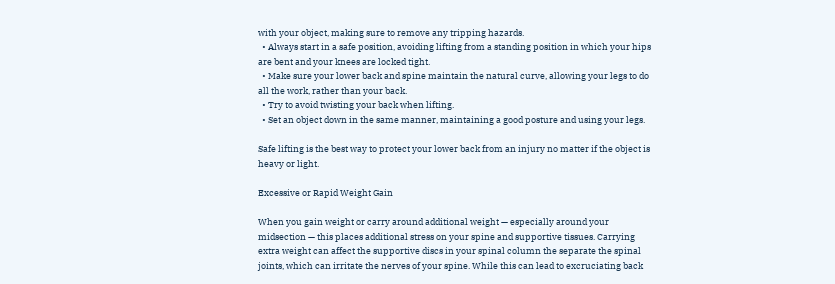with your object, making sure to remove any tripping hazards.
  • Always start in a safe position, avoiding lifting from a standing position in which your hips are bent and your knees are locked tight.
  • Make sure your lower back and spine maintain the natural curve, allowing your legs to do all the work, rather than your back.
  • Try to avoid twisting your back when lifting.
  • Set an object down in the same manner, maintaining a good posture and using your legs.

Safe lifting is the best way to protect your lower back from an injury no matter if the object is heavy or light.

Excessive or Rapid Weight Gain

When you gain weight or carry around additional weight — especially around your midsection — this places additional stress on your spine and supportive tissues. Carrying extra weight can affect the supportive discs in your spinal column the separate the spinal joints, which can irritate the nerves of your spine. While this can lead to excruciating back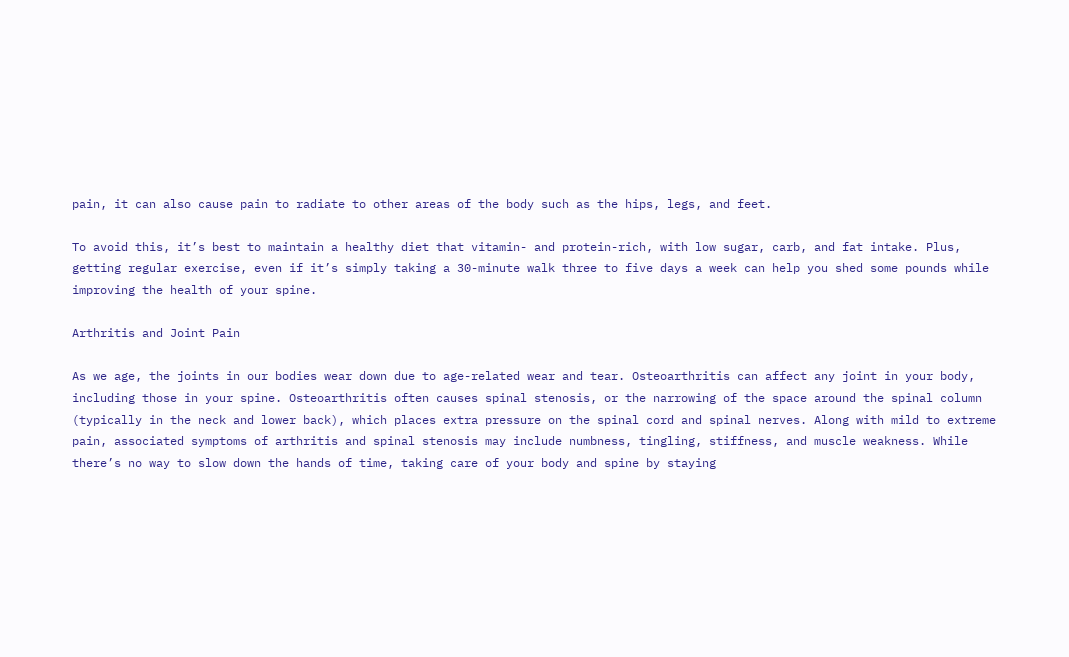pain, it can also cause pain to radiate to other areas of the body such as the hips, legs, and feet.

To avoid this, it’s best to maintain a healthy diet that vitamin- and protein-rich, with low sugar, carb, and fat intake. Plus, getting regular exercise, even if it’s simply taking a 30-minute walk three to five days a week can help you shed some pounds while improving the health of your spine.

Arthritis and Joint Pain

As we age, the joints in our bodies wear down due to age-related wear and tear. Osteoarthritis can affect any joint in your body, including those in your spine. Osteoarthritis often causes spinal stenosis, or the narrowing of the space around the spinal column (typically in the neck and lower back), which places extra pressure on the spinal cord and spinal nerves. Along with mild to extreme pain, associated symptoms of arthritis and spinal stenosis may include numbness, tingling, stiffness, and muscle weakness. While there’s no way to slow down the hands of time, taking care of your body and spine by staying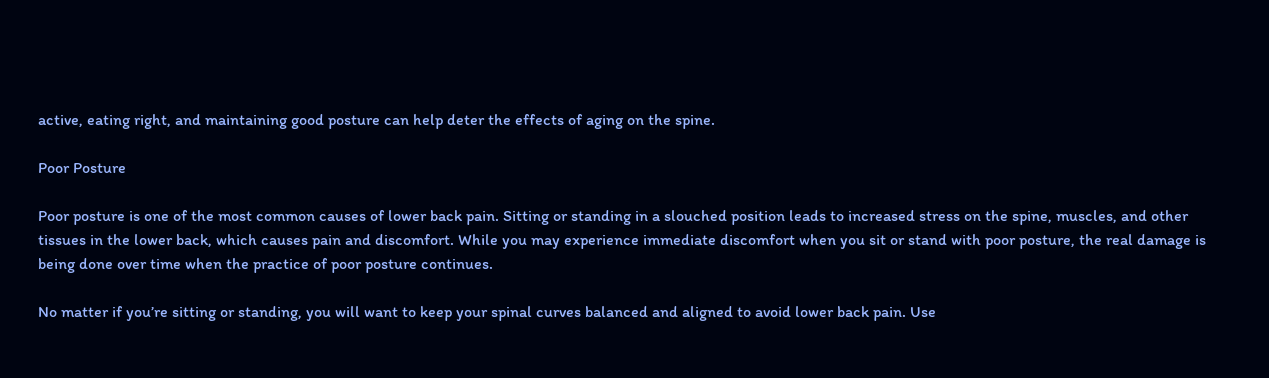active, eating right, and maintaining good posture can help deter the effects of aging on the spine.

Poor Posture

Poor posture is one of the most common causes of lower back pain. Sitting or standing in a slouched position leads to increased stress on the spine, muscles, and other tissues in the lower back, which causes pain and discomfort. While you may experience immediate discomfort when you sit or stand with poor posture, the real damage is being done over time when the practice of poor posture continues.

No matter if you’re sitting or standing, you will want to keep your spinal curves balanced and aligned to avoid lower back pain. Use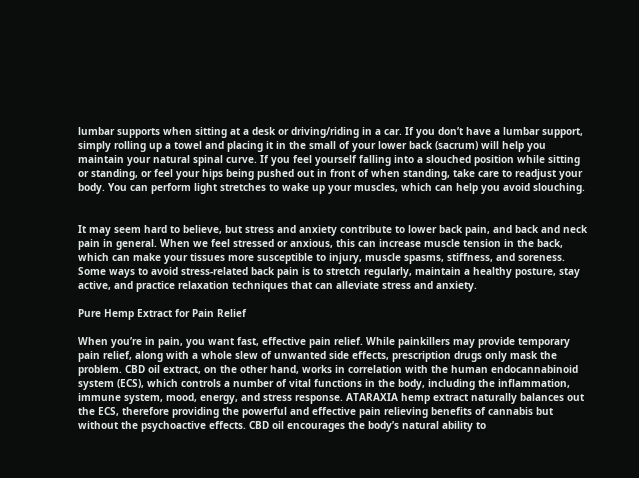lumbar supports when sitting at a desk or driving/riding in a car. If you don’t have a lumbar support, simply rolling up a towel and placing it in the small of your lower back (sacrum) will help you maintain your natural spinal curve. If you feel yourself falling into a slouched position while sitting or standing, or feel your hips being pushed out in front of when standing, take care to readjust your body. You can perform light stretches to wake up your muscles, which can help you avoid slouching.


It may seem hard to believe, but stress and anxiety contribute to lower back pain, and back and neck pain in general. When we feel stressed or anxious, this can increase muscle tension in the back, which can make your tissues more susceptible to injury, muscle spasms, stiffness, and soreness. Some ways to avoid stress-related back pain is to stretch regularly, maintain a healthy posture, stay active, and practice relaxation techniques that can alleviate stress and anxiety.

Pure Hemp Extract for Pain Relief

When you’re in pain, you want fast, effective pain relief. While painkillers may provide temporary pain relief, along with a whole slew of unwanted side effects, prescription drugs only mask the problem. CBD oil extract, on the other hand, works in correlation with the human endocannabinoid system (ECS), which controls a number of vital functions in the body, including the inflammation, immune system, mood, energy, and stress response. ATARAXIA hemp extract naturally balances out the ECS, therefore providing the powerful and effective pain relieving benefits of cannabis but without the psychoactive effects. CBD oil encourages the body’s natural ability to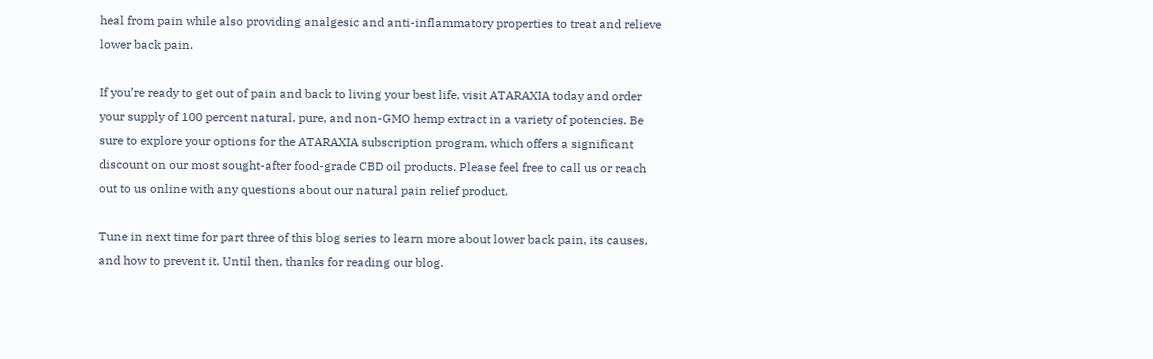heal from pain while also providing analgesic and anti-inflammatory properties to treat and relieve lower back pain.

If you’re ready to get out of pain and back to living your best life, visit ATARAXIA today and order your supply of 100 percent natural, pure, and non-GMO hemp extract in a variety of potencies. Be sure to explore your options for the ATARAXIA subscription program, which offers a significant discount on our most sought-after food-grade CBD oil products. Please feel free to call us or reach out to us online with any questions about our natural pain relief product.

Tune in next time for part three of this blog series to learn more about lower back pain, its causes, and how to prevent it. Until then, thanks for reading our blog.